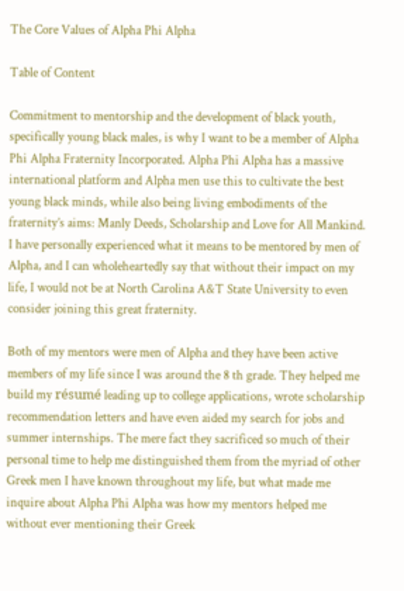The Core Values of Alpha Phi Alpha

Table of Content

Commitment to mentorship and the development of black youth, specifically young black males, is why I want to be a member of Alpha Phi Alpha Fraternity Incorporated. Alpha Phi Alpha has a massive international platform and Alpha men use this to cultivate the best young black minds, while also being living embodiments of the fraternity’s aims: Manly Deeds, Scholarship and Love for All Mankind. I have personally experienced what it means to be mentored by men of Alpha, and I can wholeheartedly say that without their impact on my life, I would not be at North Carolina A&T State University to even consider joining this great fraternity.

Both of my mentors were men of Alpha and they have been active members of my life since I was around the 8 th grade. They helped me build my résumé leading up to college applications, wrote scholarship recommendation letters and have even aided my search for jobs and summer internships. The mere fact they sacrificed so much of their personal time to help me distinguished them from the myriad of other Greek men I have known throughout my life, but what made me inquire about Alpha Phi Alpha was how my mentors helped me without ever mentioning their Greek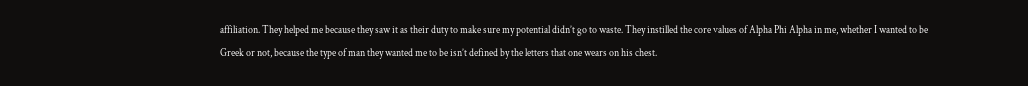affiliation. They helped me because they saw it as their duty to make sure my potential didn’t go to waste. They instilled the core values of Alpha Phi Alpha in me, whether I wanted to be Greek or not, because the type of man they wanted me to be isn’t defined by the letters that one wears on his chest.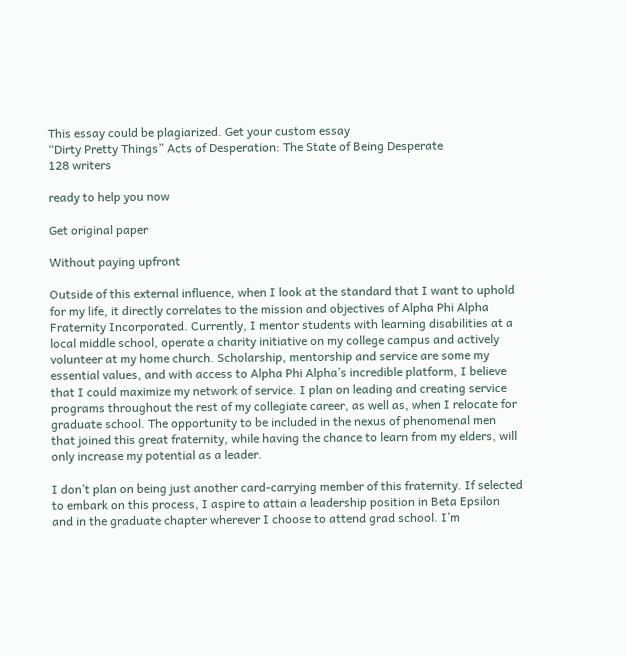This essay could be plagiarized. Get your custom essay
“Dirty Pretty Things” Acts of Desperation: The State of Being Desperate
128 writers

ready to help you now

Get original paper

Without paying upfront

Outside of this external influence, when I look at the standard that I want to uphold for my life, it directly correlates to the mission and objectives of Alpha Phi Alpha Fraternity Incorporated. Currently, I mentor students with learning disabilities at a local middle school, operate a charity initiative on my college campus and actively volunteer at my home church. Scholarship, mentorship and service are some my essential values, and with access to Alpha Phi Alpha’s incredible platform, I believe that I could maximize my network of service. I plan on leading and creating service programs throughout the rest of my collegiate career, as well as, when I relocate for graduate school. The opportunity to be included in the nexus of phenomenal men that joined this great fraternity, while having the chance to learn from my elders, will only increase my potential as a leader.

I don’t plan on being just another card-carrying member of this fraternity. If selected to embark on this process, I aspire to attain a leadership position in Beta Epsilon and in the graduate chapter wherever I choose to attend grad school. I’m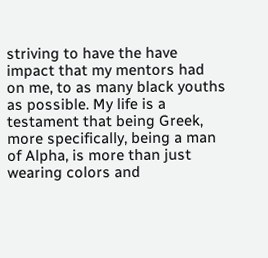striving to have the have impact that my mentors had on me, to as many black youths as possible. My life is a testament that being Greek, more specifically, being a man of Alpha, is more than just wearing colors and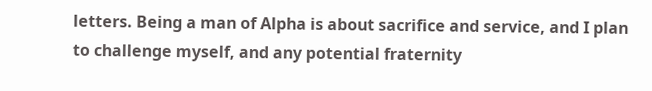letters. Being a man of Alpha is about sacrifice and service, and I plan to challenge myself, and any potential fraternity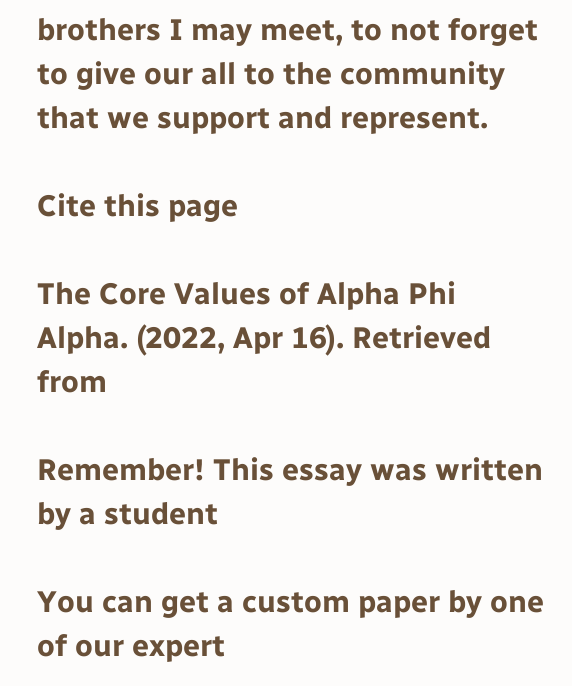brothers I may meet, to not forget to give our all to the community that we support and represent.

Cite this page

The Core Values of Alpha Phi Alpha. (2022, Apr 16). Retrieved from

Remember! This essay was written by a student

You can get a custom paper by one of our expert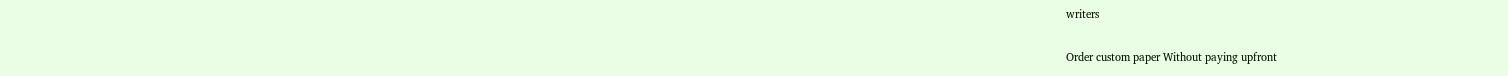writers

Order custom paper Without paying upfront